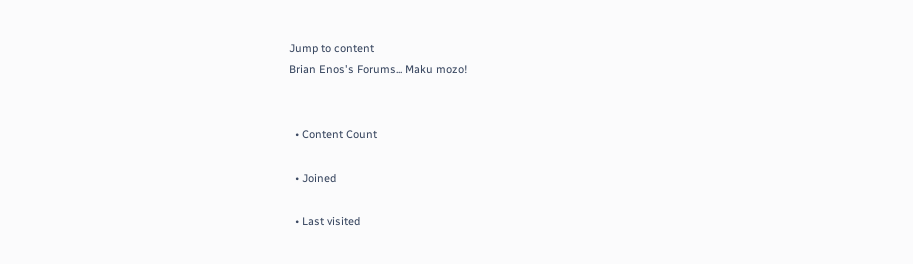Jump to content
Brian Enos's Forums... Maku mozo!


  • Content Count

  • Joined

  • Last visited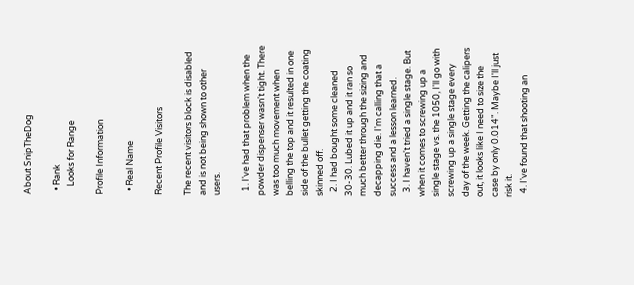About SnipTheDog

  • Rank
    Looks for Range

Profile Information

  • Real Name

Recent Profile Visitors

The recent visitors block is disabled and is not being shown to other users.

  1. I've had that problem when the powder dispenser wasn't tight. There was too much movement when belling the top and it resulted in one side of the bullet getting the coating skinned off.
  2. I had bought some cleaned 30-30. Lubed it up and it ran so much better through the sizing and decapping die. I'm calling that a success and a lesson learned.
  3. I haven't tried a single stage. But when it comes to screwing up a single stage vs. the 1050, I'll go with screwing up a single stage every day of the week. Getting the calipers out, it looks like I need to size the case by only 0.014". Maybe I'll just risk it.
  4. I've found that shooting an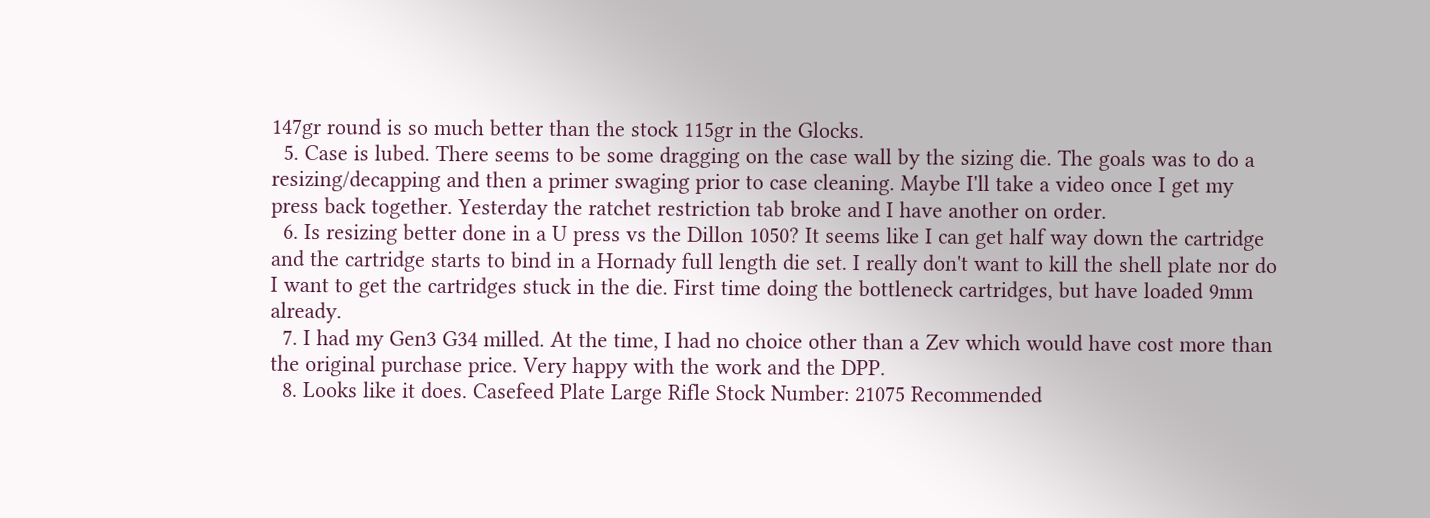147gr round is so much better than the stock 115gr in the Glocks.
  5. Case is lubed. There seems to be some dragging on the case wall by the sizing die. The goals was to do a resizing/decapping and then a primer swaging prior to case cleaning. Maybe I'll take a video once I get my press back together. Yesterday the ratchet restriction tab broke and I have another on order.
  6. Is resizing better done in a U press vs the Dillon 1050? It seems like I can get half way down the cartridge and the cartridge starts to bind in a Hornady full length die set. I really don't want to kill the shell plate nor do I want to get the cartridges stuck in the die. First time doing the bottleneck cartridges, but have loaded 9mm already.
  7. I had my Gen3 G34 milled. At the time, I had no choice other than a Zev which would have cost more than the original purchase price. Very happy with the work and the DPP.
  8. Looks like it does. Casefeed Plate Large Rifle Stock Number: 21075 Recommended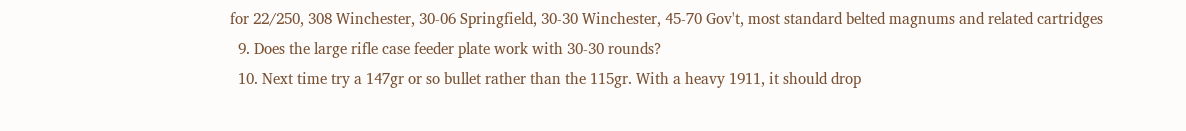for 22/250, 308 Winchester, 30-06 Springfield, 30-30 Winchester, 45-70 Gov't, most standard belted magnums and related cartridges
  9. Does the large rifle case feeder plate work with 30-30 rounds?
  10. Next time try a 147gr or so bullet rather than the 115gr. With a heavy 1911, it should drop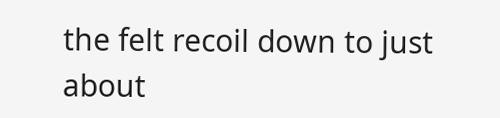the felt recoil down to just about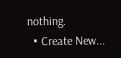nothing.
  • Create New...